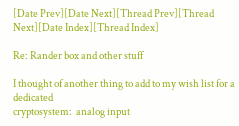[Date Prev][Date Next][Thread Prev][Thread Next][Date Index][Thread Index]

Re: Rander box and other stuff

I thought of another thing to add to my wish list for a dedicated
cryptosystem:  analog input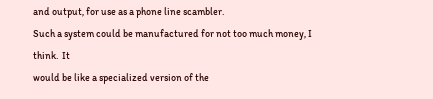and output, for use as a phone line scambler.
Such a system could be manufactured for not too much money, I think.  It
would be like a specialized version of the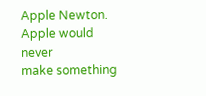Apple Newton.  Apple would never
make something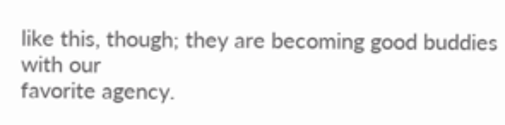like this, though; they are becoming good buddies with our
favorite agency.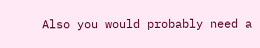Also you would probably need a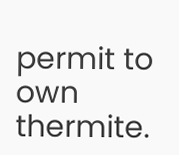permit to own thermite.